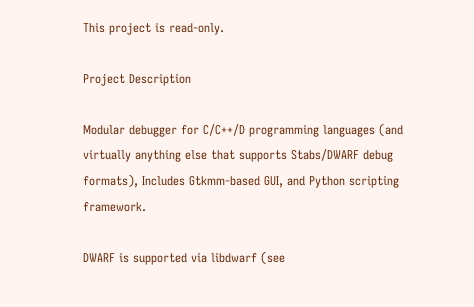This project is read-only.

Project Description

Modular debugger for C/C++/D programming languages (and virtually anything else that supports Stabs/DWARF debug formats), Includes Gtkmm-based GUI, and Python scripting framework.

DWARF is supported via libdwarf (see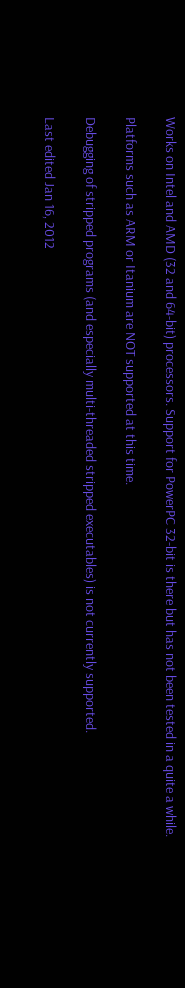Works on Intel and AMD (32 and 64-bit) processors. Support for PowerPC 32-bit is there but has not been tested in a quite a while.

Platforms such as ARM or Itanium are NOT supported at this time.

Debugging of stripped programs (and especially multi-threaded stripped executables) is not currently supported.

Last edited Jan 16, 2012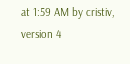at 1:59 AM by cristiv, version 4